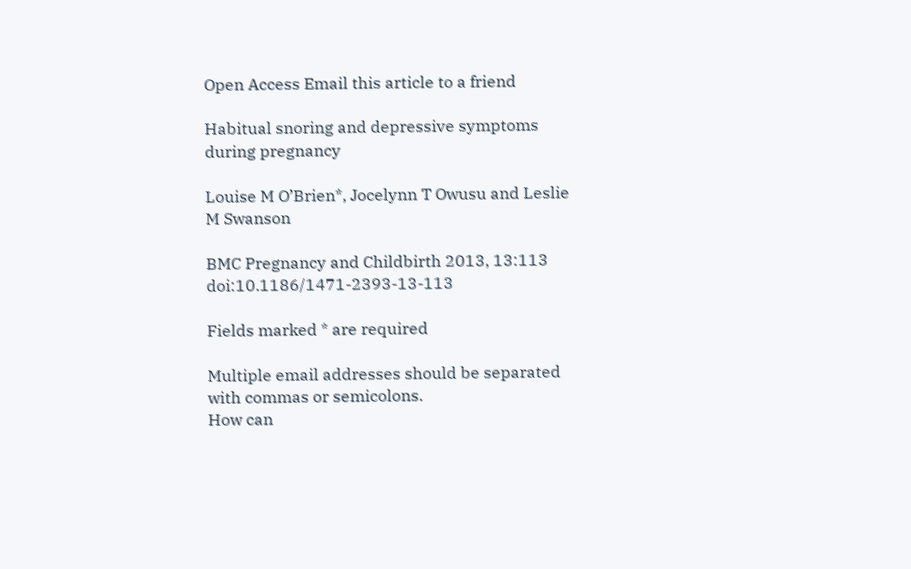Open Access Email this article to a friend

Habitual snoring and depressive symptoms during pregnancy

Louise M O’Brien*, Jocelynn T Owusu and Leslie M Swanson

BMC Pregnancy and Childbirth 2013, 13:113  doi:10.1186/1471-2393-13-113

Fields marked * are required

Multiple email addresses should be separated with commas or semicolons.
How can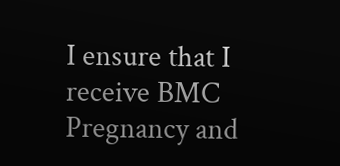I ensure that I receive BMC Pregnancy and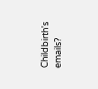Childbirth's emails?